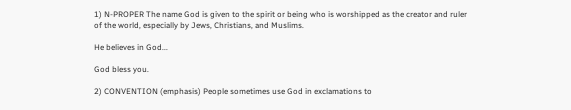1) N-PROPER The name God is given to the spirit or being who is worshipped as the creator and ruler of the world, especially by Jews, Christians, and Muslims.

He believes in God...

God bless you.

2) CONVENTION (emphasis) People sometimes use God in exclamations to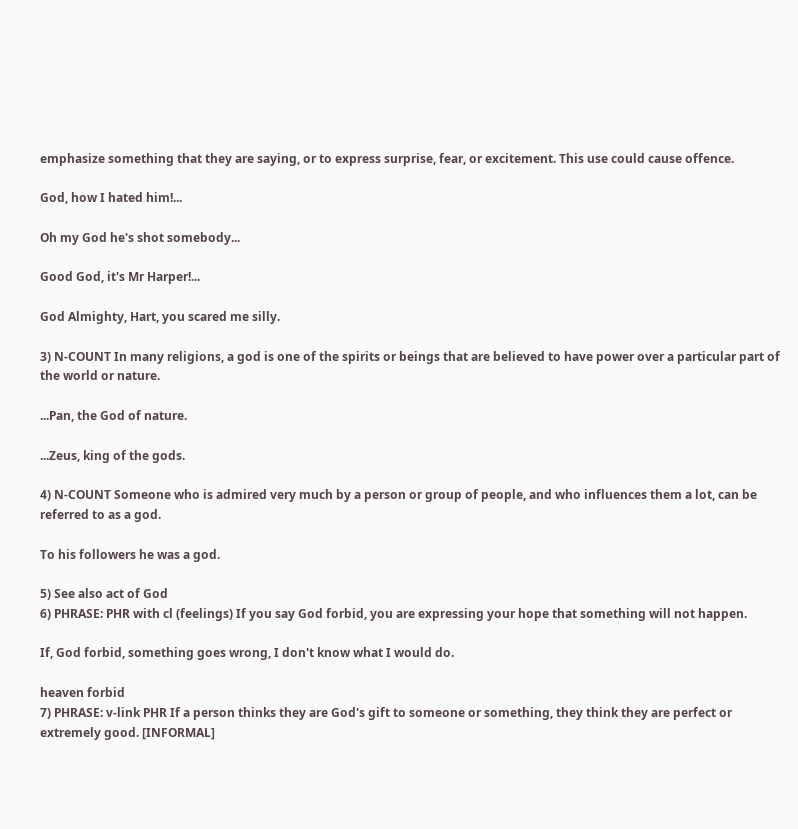emphasize something that they are saying, or to express surprise, fear, or excitement. This use could cause offence.

God, how I hated him!...

Oh my God he's shot somebody...

Good God, it's Mr Harper!...

God Almighty, Hart, you scared me silly.

3) N-COUNT In many religions, a god is one of the spirits or beings that are believed to have power over a particular part of the world or nature.

...Pan, the God of nature.

...Zeus, king of the gods.

4) N-COUNT Someone who is admired very much by a person or group of people, and who influences them a lot, can be referred to as a god.

To his followers he was a god.

5) See also act of God
6) PHRASE: PHR with cl (feelings) If you say God forbid, you are expressing your hope that something will not happen.

If, God forbid, something goes wrong, I don't know what I would do.

heaven forbid
7) PHRASE: v-link PHR If a person thinks they are God's gift to someone or something, they think they are perfect or extremely good. [INFORMAL]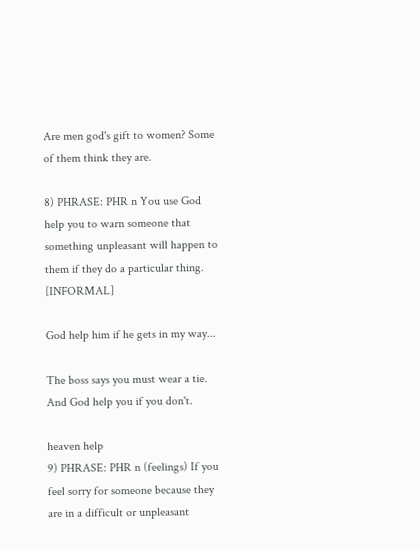Are men god's gift to women? Some of them think they are.

8) PHRASE: PHR n You use God help you to warn someone that something unpleasant will happen to them if they do a particular thing. [INFORMAL]

God help him if he gets in my way...

The boss says you must wear a tie. And God help you if you don't.

heaven help
9) PHRASE: PHR n (feelings) If you feel sorry for someone because they are in a difficult or unpleasant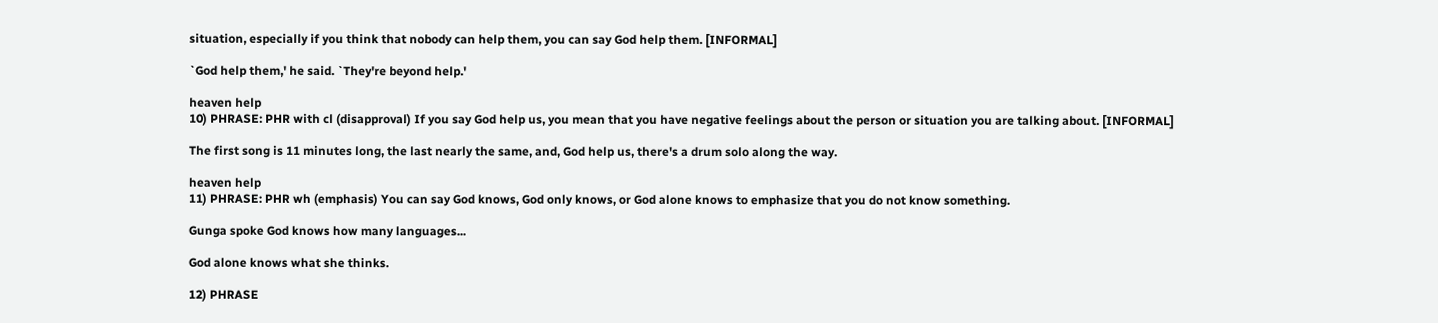situation, especially if you think that nobody can help them, you can say God help them. [INFORMAL]

`God help them,' he said. `They're beyond help.'

heaven help
10) PHRASE: PHR with cl (disapproval) If you say God help us, you mean that you have negative feelings about the person or situation you are talking about. [INFORMAL]

The first song is 11 minutes long, the last nearly the same, and, God help us, there's a drum solo along the way.

heaven help
11) PHRASE: PHR wh (emphasis) You can say God knows, God only knows, or God alone knows to emphasize that you do not know something.

Gunga spoke God knows how many languages...

God alone knows what she thinks.

12) PHRASE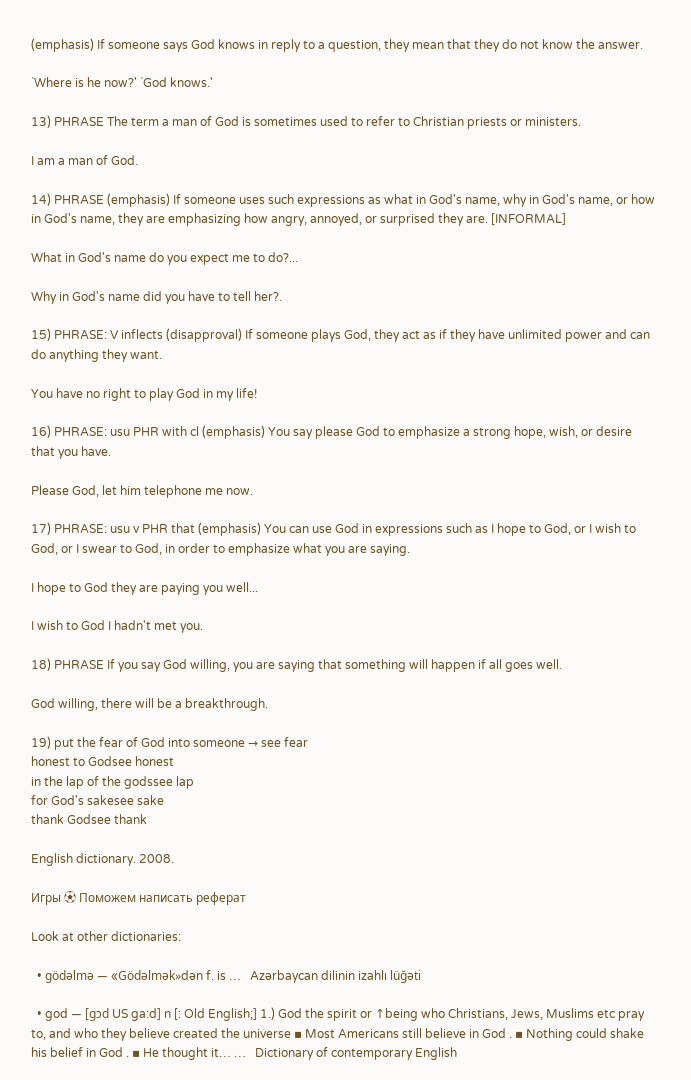(emphasis) If someone says God knows in reply to a question, they mean that they do not know the answer.

`Where is he now?' `God knows.'

13) PHRASE The term a man of God is sometimes used to refer to Christian priests or ministers.

I am a man of God.

14) PHRASE (emphasis) If someone uses such expressions as what in God's name, why in God's name, or how in God's name, they are emphasizing how angry, annoyed, or surprised they are. [INFORMAL]

What in God's name do you expect me to do?...

Why in God's name did you have to tell her?.

15) PHRASE: V inflects (disapproval) If someone plays God, they act as if they have unlimited power and can do anything they want.

You have no right to play God in my life!

16) PHRASE: usu PHR with cl (emphasis) You say please God to emphasize a strong hope, wish, or desire that you have.

Please God, let him telephone me now.

17) PHRASE: usu v PHR that (emphasis) You can use God in expressions such as I hope to God, or I wish to God, or I swear to God, in order to emphasize what you are saying.

I hope to God they are paying you well...

I wish to God I hadn't met you.

18) PHRASE If you say God willing, you are saying that something will happen if all goes well.

God willing, there will be a breakthrough.

19) put the fear of God into someone → see fear
honest to Godsee honest
in the lap of the godssee lap
for God's sakesee sake
thank Godsee thank

English dictionary. 2008.

Игры ⚽ Поможем написать реферат

Look at other dictionaries:

  • gödəlmə — «Gödəlmək»dən f. is …   Azərbaycan dilinin izahlı lüğəti

  • god — [gɔd US ga:d] n [: Old English;] 1.) God the spirit or ↑being who Christians, Jews, Muslims etc pray to, and who they believe created the universe ▪ Most Americans still believe in God . ▪ Nothing could shake his belief in God . ▪ He thought it… …   Dictionary of contemporary English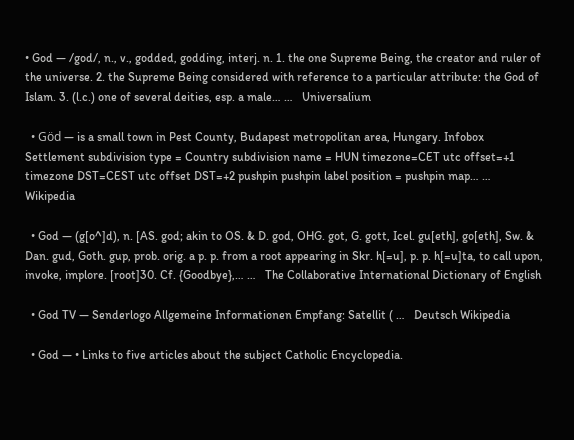• God — /god/, n., v., godded, godding, interj. n. 1. the one Supreme Being, the creator and ruler of the universe. 2. the Supreme Being considered with reference to a particular attribute: the God of Islam. 3. (l.c.) one of several deities, esp. a male… …   Universalium

  • Göd — is a small town in Pest County, Budapest metropolitan area, Hungary. Infobox Settlement subdivision type = Country subdivision name = HUN timezone=CET utc offset=+1 timezone DST=CEST utc offset DST=+2 pushpin pushpin label position = pushpin map… …   Wikipedia

  • God — (g[o^]d), n. [AS. god; akin to OS. & D. god, OHG. got, G. gott, Icel. gu[eth], go[eth], Sw. & Dan. gud, Goth. gup, prob. orig. a p. p. from a root appearing in Skr. h[=u], p. p. h[=u]ta, to call upon, invoke, implore. [root]30. Cf. {Goodbye},… …   The Collaborative International Dictionary of English

  • God TV — Senderlogo Allgemeine Informationen Empfang: Satellit ( …   Deutsch Wikipedia

  • God — • Links to five articles about the subject Catholic Encyclopedia.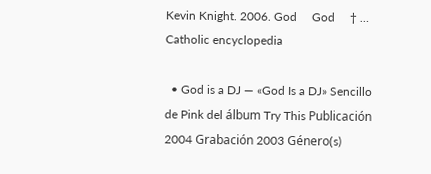Kevin Knight. 2006. God     God     † …   Catholic encyclopedia

  • God is a DJ — «God Is a DJ» Sencillo de Pink del álbum Try This Publicación 2004 Grabación 2003 Género(s)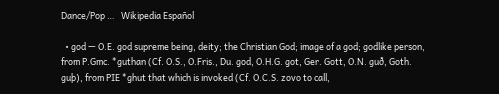Dance/Pop …   Wikipedia Español

  • god — O.E. god supreme being, deity; the Christian God; image of a god; godlike person, from P.Gmc. *guthan (Cf. O.S., O.Fris., Du. god, O.H.G. got, Ger. Gott, O.N. guð, Goth. guþ), from PIE *ghut that which is invoked (Cf. O.C.S. zovo to call,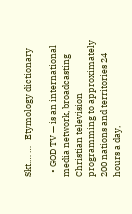Skt.… …   Etymology dictionary

  • GOD TV — is an international media network, broadcasting Christian television programming to approximately 200 nations and territories 24 hours a day,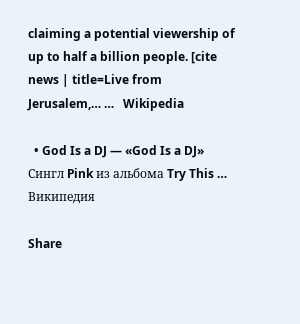claiming a potential viewership of up to half a billion people. [cite news | title=Live from Jerusalem,… …   Wikipedia

  • God Is a DJ — «God Is a DJ» Сингл Pink из альбома Try This …   Википедия

Share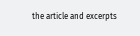the article and excerpts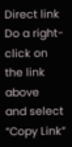Direct link
Do a right-click on the link above
and select “Copy Link”